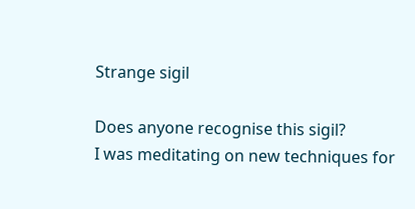Strange sigil

Does anyone recognise this sigil?
I was meditating on new techniques for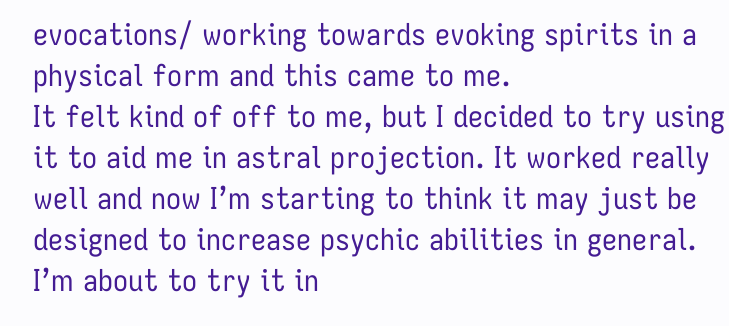evocations/ working towards evoking spirits in a physical form and this came to me.
It felt kind of off to me, but I decided to try using it to aid me in astral projection. It worked really well and now I’m starting to think it may just be designed to increase psychic abilities in general.
I’m about to try it in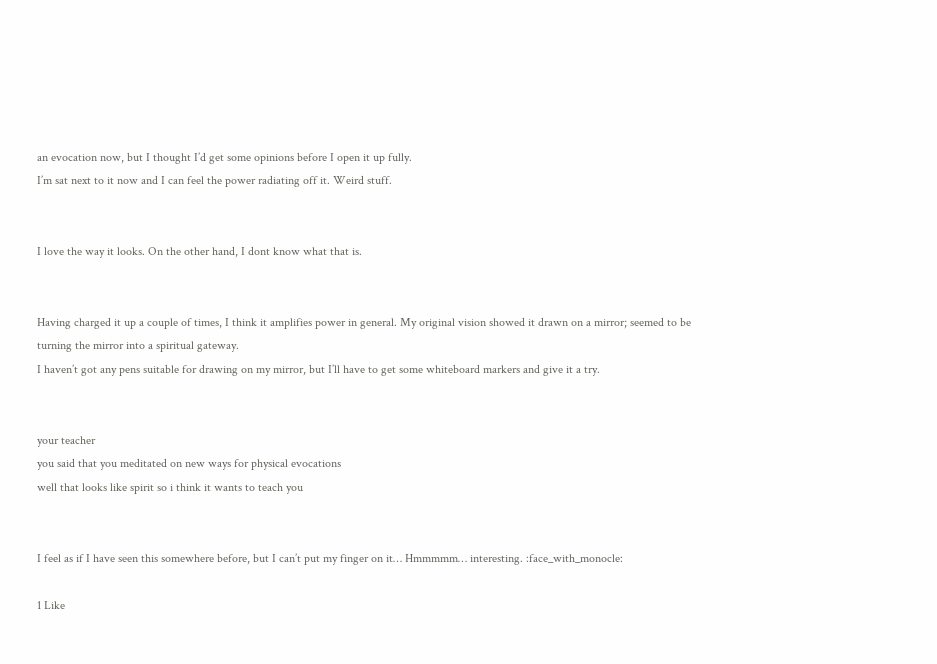an evocation now, but I thought I’d get some opinions before I open it up fully.
I’m sat next to it now and I can feel the power radiating off it. Weird stuff.


I love the way it looks. On the other hand, I dont know what that is.


Having charged it up a couple of times, I think it amplifies power in general. My original vision showed it drawn on a mirror; seemed to be turning the mirror into a spiritual gateway.
I haven’t got any pens suitable for drawing on my mirror, but I’ll have to get some whiteboard markers and give it a try.


your teacher
you said that you meditated on new ways for physical evocations
well that looks like spirit so i think it wants to teach you


I feel as if I have seen this somewhere before, but I can’t put my finger on it… Hmmmmm… interesting. :face_with_monocle:

1 Like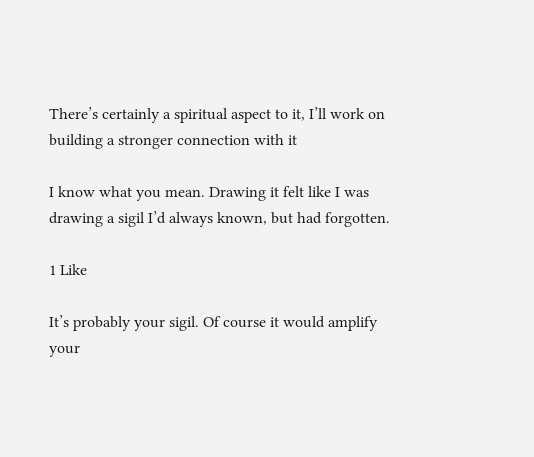There’s certainly a spiritual aspect to it, I’ll work on building a stronger connection with it

I know what you mean. Drawing it felt like I was drawing a sigil I’d always known, but had forgotten.

1 Like

It’s probably your sigil. Of course it would amplify your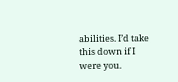abilities. I’d take this down if I were you.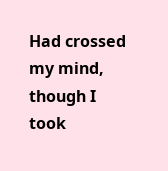Had crossed my mind, though I took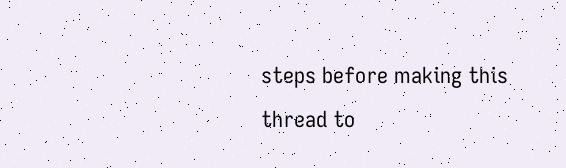steps before making this thread to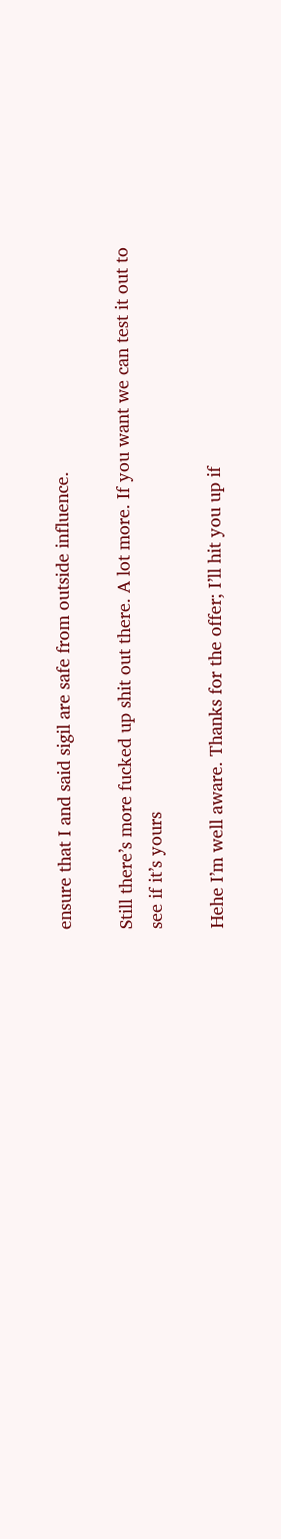ensure that I and said sigil are safe from outside influence.

Still there’s more fucked up shit out there. A lot more. If you want we can test it out to see if it’s yours

Hehe I’m well aware. Thanks for the offer; I’ll hit you up if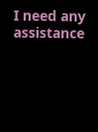I need any assistance